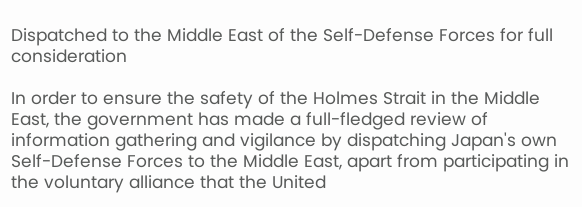Dispatched to the Middle East of the Self-Defense Forces for full consideration

In order to ensure the safety of the Holmes Strait in the Middle East, the government has made a full-fledged review of information gathering and vigilance by dispatching Japan's own Self-Defense Forces to the Middle East, apart from participating in the voluntary alliance that the United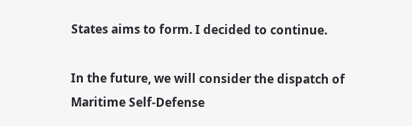States aims to form. I decided to continue.

In the future, we will consider the dispatch of Maritime Self-Defense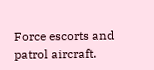Force escorts and patrol aircraft.